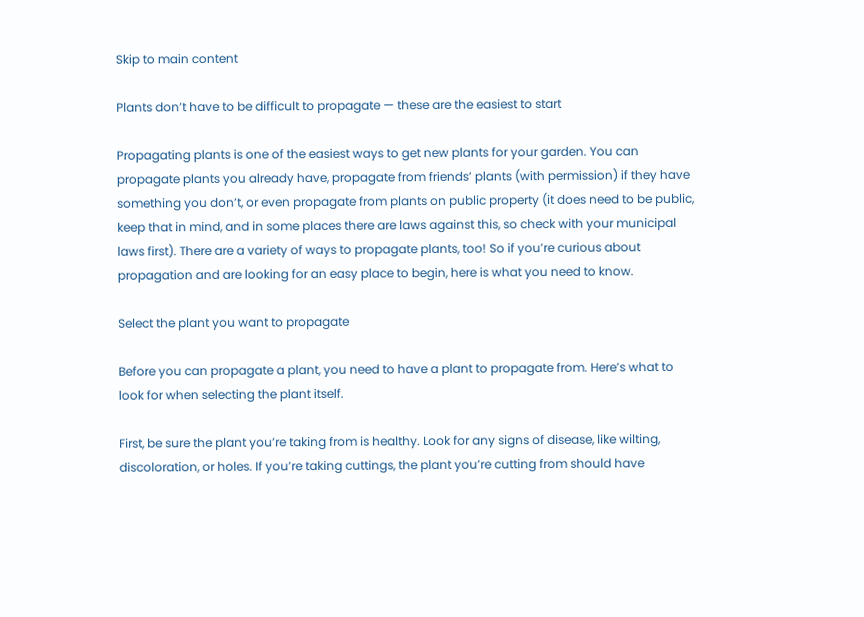Skip to main content

Plants don’t have to be difficult to propagate — these are the easiest to start

Propagating plants is one of the easiest ways to get new plants for your garden. You can propagate plants you already have, propagate from friends’ plants (with permission) if they have something you don’t, or even propagate from plants on public property (it does need to be public, keep that in mind, and in some places there are laws against this, so check with your municipal laws first). There are a variety of ways to propagate plants, too! So if you’re curious about propagation and are looking for an easy place to begin, here is what you need to know.

Select the plant you want to propagate

Before you can propagate a plant, you need to have a plant to propagate from. Here’s what to look for when selecting the plant itself.

First, be sure the plant you’re taking from is healthy. Look for any signs of disease, like wilting, discoloration, or holes. If you’re taking cuttings, the plant you’re cutting from should have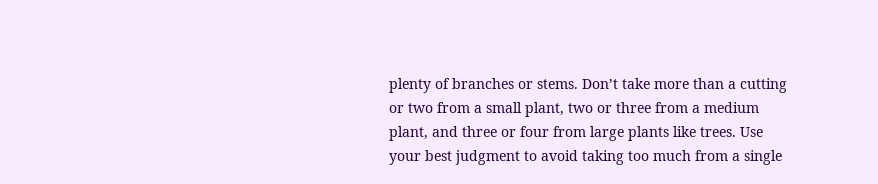plenty of branches or stems. Don’t take more than a cutting or two from a small plant, two or three from a medium plant, and three or four from large plants like trees. Use your best judgment to avoid taking too much from a single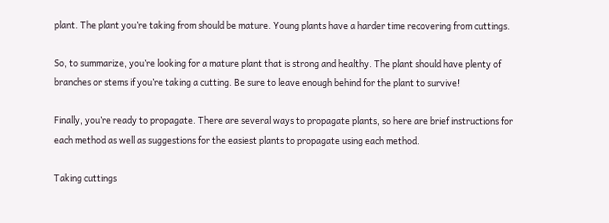plant. The plant you’re taking from should be mature. Young plants have a harder time recovering from cuttings.

So, to summarize, you’re looking for a mature plant that is strong and healthy. The plant should have plenty of branches or stems if you’re taking a cutting. Be sure to leave enough behind for the plant to survive!

Finally, you’re ready to propagate. There are several ways to propagate plants, so here are brief instructions for each method as well as suggestions for the easiest plants to propagate using each method.

Taking cuttings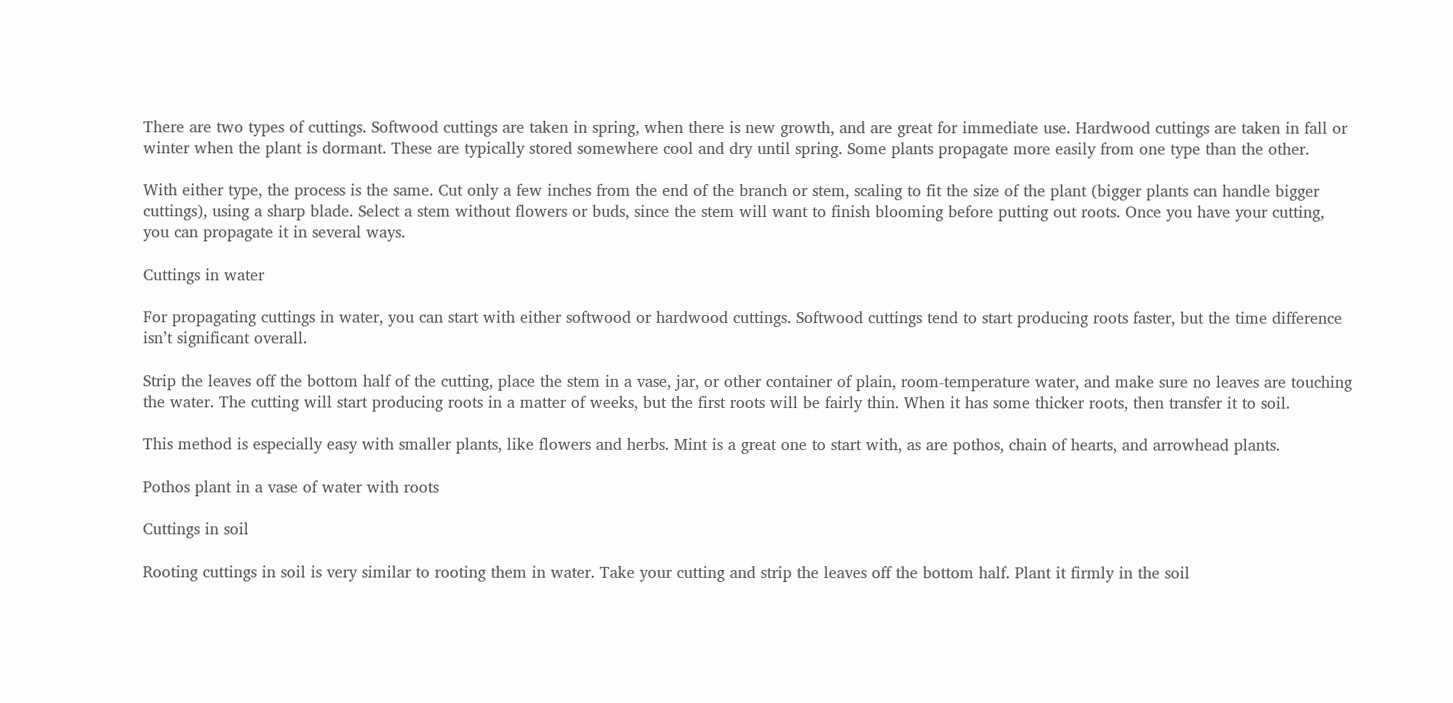There are two types of cuttings. Softwood cuttings are taken in spring, when there is new growth, and are great for immediate use. Hardwood cuttings are taken in fall or winter when the plant is dormant. These are typically stored somewhere cool and dry until spring. Some plants propagate more easily from one type than the other.

With either type, the process is the same. Cut only a few inches from the end of the branch or stem, scaling to fit the size of the plant (bigger plants can handle bigger cuttings), using a sharp blade. Select a stem without flowers or buds, since the stem will want to finish blooming before putting out roots. Once you have your cutting, you can propagate it in several ways.

Cuttings in water

For propagating cuttings in water, you can start with either softwood or hardwood cuttings. Softwood cuttings tend to start producing roots faster, but the time difference isn’t significant overall.

Strip the leaves off the bottom half of the cutting, place the stem in a vase, jar, or other container of plain, room-temperature water, and make sure no leaves are touching the water. The cutting will start producing roots in a matter of weeks, but the first roots will be fairly thin. When it has some thicker roots, then transfer it to soil.

This method is especially easy with smaller plants, like flowers and herbs. Mint is a great one to start with, as are pothos, chain of hearts, and arrowhead plants.

Pothos plant in a vase of water with roots

Cuttings in soil

Rooting cuttings in soil is very similar to rooting them in water. Take your cutting and strip the leaves off the bottom half. Plant it firmly in the soil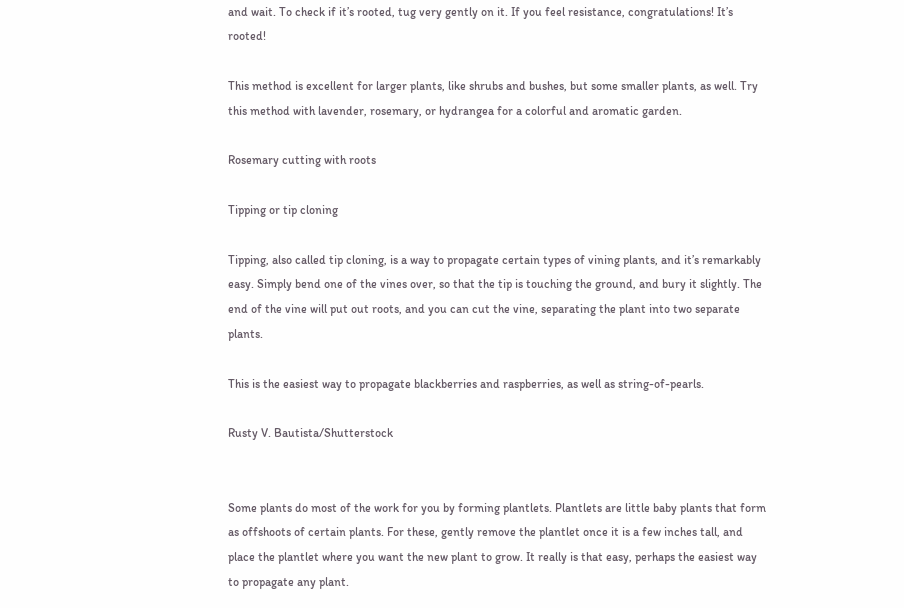and wait. To check if it’s rooted, tug very gently on it. If you feel resistance, congratulations! It’s rooted!

This method is excellent for larger plants, like shrubs and bushes, but some smaller plants, as well. Try this method with lavender, rosemary, or hydrangea for a colorful and aromatic garden.

Rosemary cutting with roots

Tipping or tip cloning

Tipping, also called tip cloning, is a way to propagate certain types of vining plants, and it’s remarkably easy. Simply bend one of the vines over, so that the tip is touching the ground, and bury it slightly. The end of the vine will put out roots, and you can cut the vine, separating the plant into two separate plants.

This is the easiest way to propagate blackberries and raspberries, as well as string-of-pearls.

Rusty V. Bautista/Shutterstock


Some plants do most of the work for you by forming plantlets. Plantlets are little baby plants that form as offshoots of certain plants. For these, gently remove the plantlet once it is a few inches tall, and place the plantlet where you want the new plant to grow. It really is that easy, perhaps the easiest way to propagate any plant.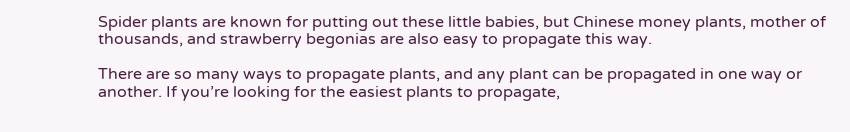Spider plants are known for putting out these little babies, but Chinese money plants, mother of thousands, and strawberry begonias are also easy to propagate this way.

There are so many ways to propagate plants, and any plant can be propagated in one way or another. If you’re looking for the easiest plants to propagate,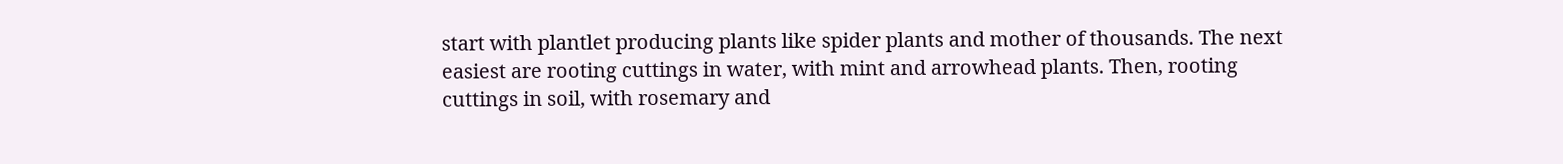start with plantlet producing plants like spider plants and mother of thousands. The next easiest are rooting cuttings in water, with mint and arrowhead plants. Then, rooting cuttings in soil, with rosemary and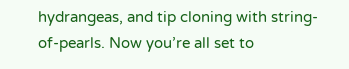hydrangeas, and tip cloning with string-of-pearls. Now you’re all set to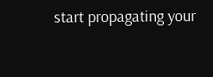start propagating your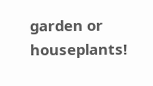garden or houseplants!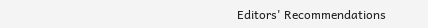Editors' Recommendations